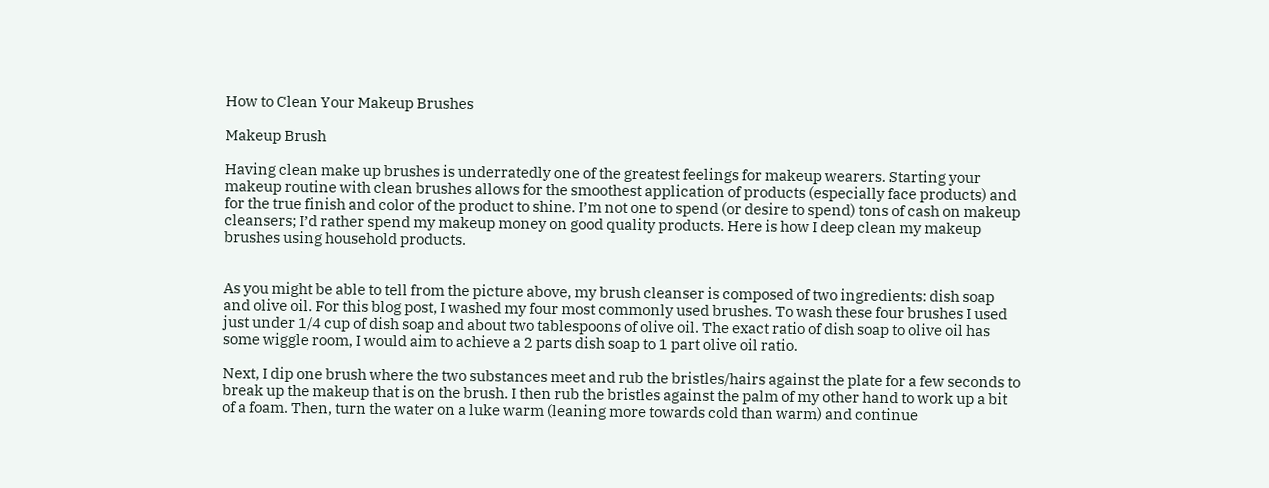How to Clean Your Makeup Brushes

Makeup Brush

Having clean make up brushes is underratedly one of the greatest feelings for makeup wearers. Starting your makeup routine with clean brushes allows for the smoothest application of products (especially face products) and for the true finish and color of the product to shine. I’m not one to spend (or desire to spend) tons of cash on makeup cleansers; I’d rather spend my makeup money on good quality products. Here is how I deep clean my makeup brushes using household products.


As you might be able to tell from the picture above, my brush cleanser is composed of two ingredients: dish soap and olive oil. For this blog post, I washed my four most commonly used brushes. To wash these four brushes I used just under 1/4 cup of dish soap and about two tablespoons of olive oil. The exact ratio of dish soap to olive oil has some wiggle room, I would aim to achieve a 2 parts dish soap to 1 part olive oil ratio.

Next, I dip one brush where the two substances meet and rub the bristles/hairs against the plate for a few seconds to break up the makeup that is on the brush. I then rub the bristles against the palm of my other hand to work up a bit of a foam. Then, turn the water on a luke warm (leaning more towards cold than warm) and continue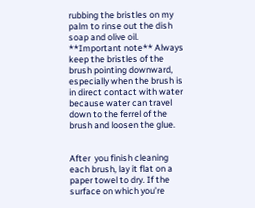rubbing the bristles on my palm to rinse out the dish soap and olive oil. **Important note** Always keep the bristles of the brush pointing downward, especially when the brush is in direct contact with water because water can travel down to the ferrel of the brush and loosen the glue.


After  you finish cleaning each brush, lay it flat on a paper towel to dry. If the surface on which you’re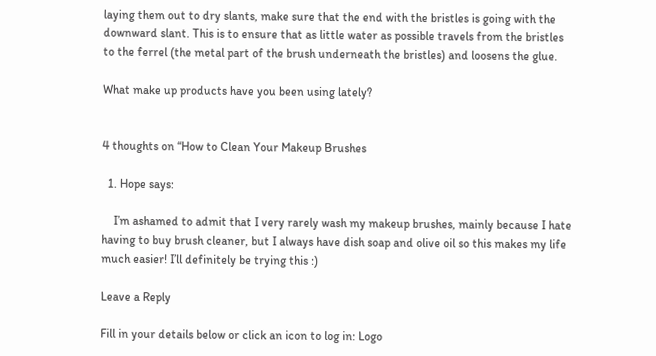laying them out to dry slants, make sure that the end with the bristles is going with the downward slant. This is to ensure that as little water as possible travels from the bristles to the ferrel (the metal part of the brush underneath the bristles) and loosens the glue.

What make up products have you been using lately?


4 thoughts on “How to Clean Your Makeup Brushes

  1. Hope says:

    I’m ashamed to admit that I very rarely wash my makeup brushes, mainly because I hate having to buy brush cleaner, but I always have dish soap and olive oil so this makes my life much easier! I’ll definitely be trying this :)

Leave a Reply

Fill in your details below or click an icon to log in: Logo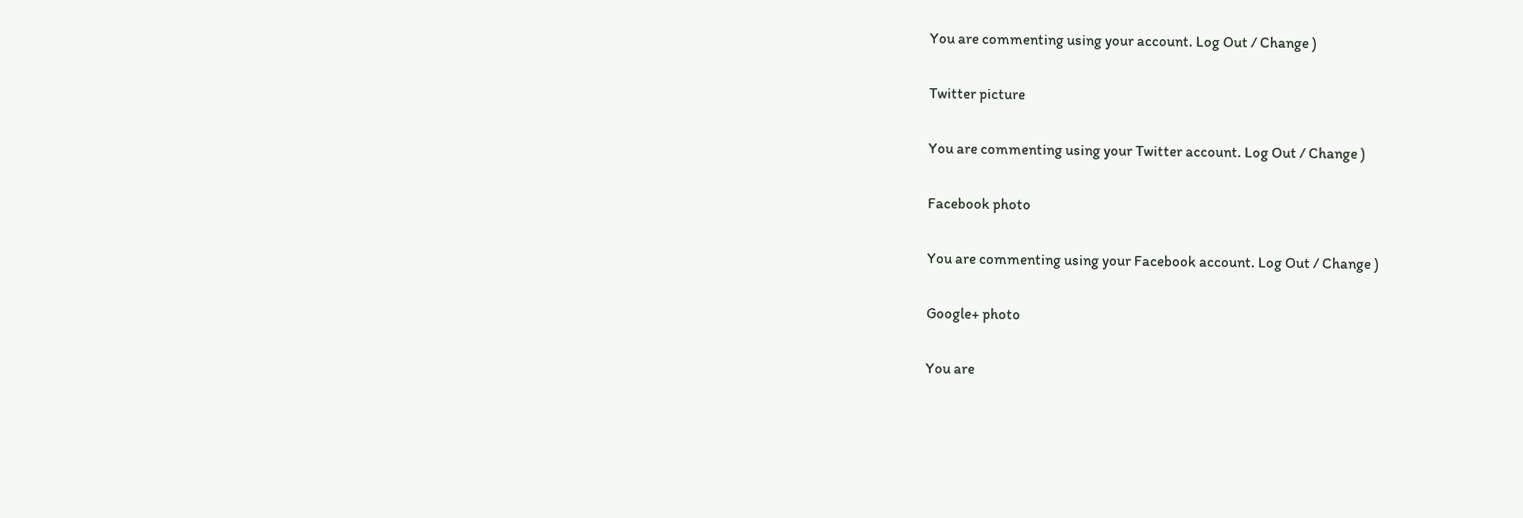You are commenting using your account. Log Out / Change )

Twitter picture

You are commenting using your Twitter account. Log Out / Change )

Facebook photo

You are commenting using your Facebook account. Log Out / Change )

Google+ photo

You are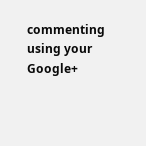commenting using your Google+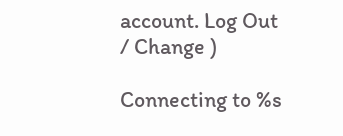account. Log Out / Change )

Connecting to %s